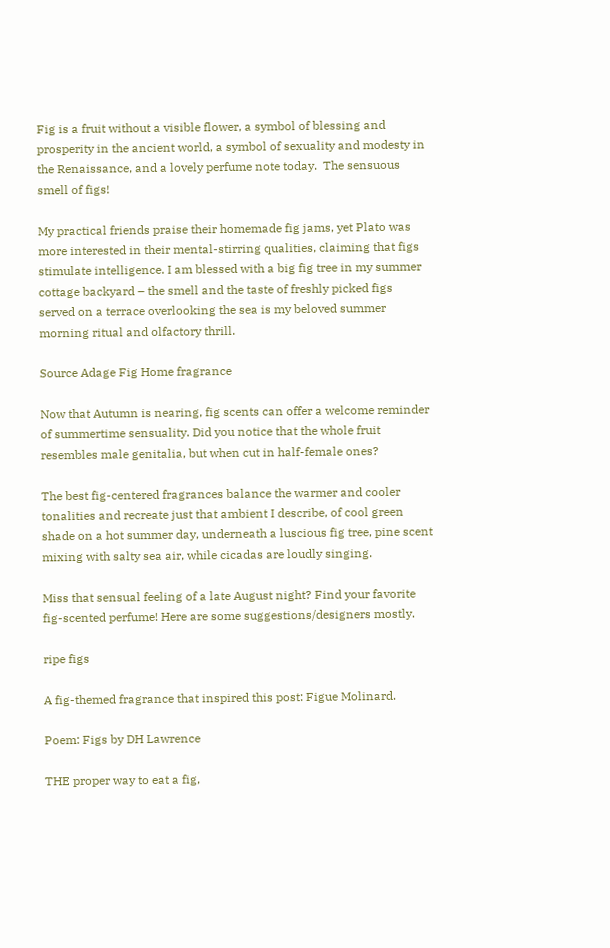Fig is a fruit without a visible flower, a symbol of blessing and prosperity in the ancient world, a symbol of sexuality and modesty in the Renaissance, and a lovely perfume note today.  The sensuous smell of figs!

My practical friends praise their homemade fig jams, yet Plato was more interested in their mental-stirring qualities, claiming that figs stimulate intelligence. I am blessed with a big fig tree in my summer cottage backyard – the smell and the taste of freshly picked figs served on a terrace overlooking the sea is my beloved summer morning ritual and olfactory thrill.

Source Adage Fig Home fragrance

Now that Autumn is nearing, fig scents can offer a welcome reminder of summertime sensuality. Did you notice that the whole fruit resembles male genitalia, but when cut in half-female ones?

The best fig-centered fragrances balance the warmer and cooler tonalities and recreate just that ambient I describe, of cool green shade on a hot summer day, underneath a luscious fig tree, pine scent mixing with salty sea air, while cicadas are loudly singing.

Miss that sensual feeling of a late August night? Find your favorite fig-scented perfume! Here are some suggestions/designers mostly.

ripe figs

A fig-themed fragrance that inspired this post: Figue Molinard.

Poem: Figs by DH Lawrence

THE proper way to eat a fig,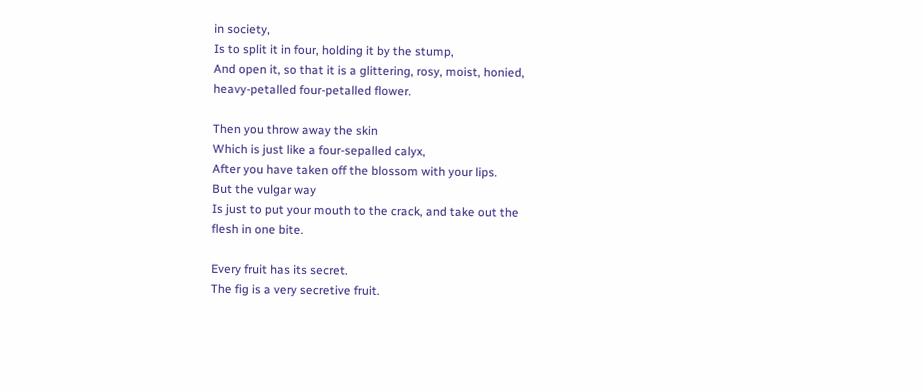in society,
Is to split it in four, holding it by the stump,
And open it, so that it is a glittering, rosy, moist, honied,
heavy-petalled four-petalled flower.

Then you throw away the skin
Which is just like a four-sepalled calyx,
After you have taken off the blossom with your lips.
But the vulgar way
Is just to put your mouth to the crack, and take out the
flesh in one bite.

Every fruit has its secret.
The fig is a very secretive fruit.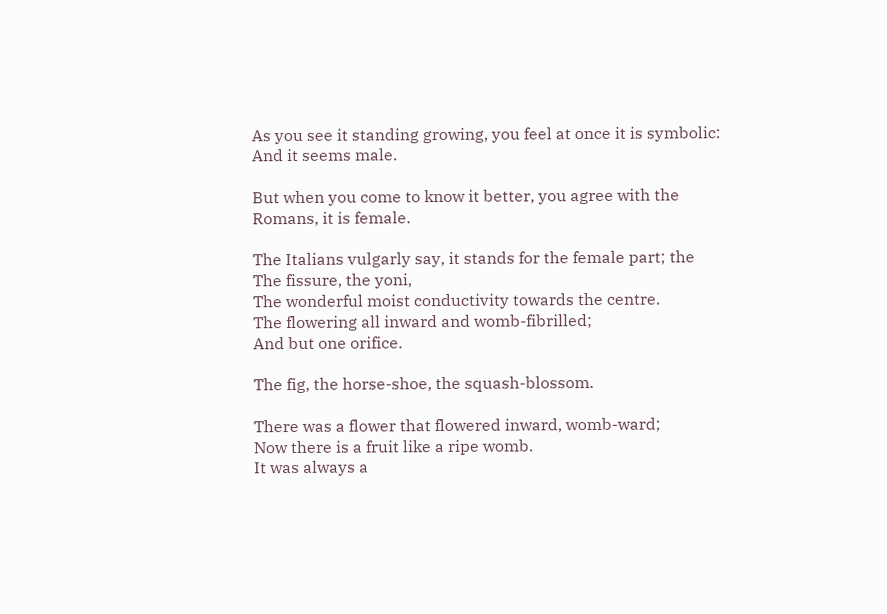As you see it standing growing, you feel at once it is symbolic:
And it seems male.

But when you come to know it better, you agree with the
Romans, it is female.

The Italians vulgarly say, it stands for the female part; the
The fissure, the yoni,
The wonderful moist conductivity towards the centre.
The flowering all inward and womb-fibrilled;
And but one orifice.

The fig, the horse-shoe, the squash-blossom.

There was a flower that flowered inward, womb-ward;
Now there is a fruit like a ripe womb.
It was always a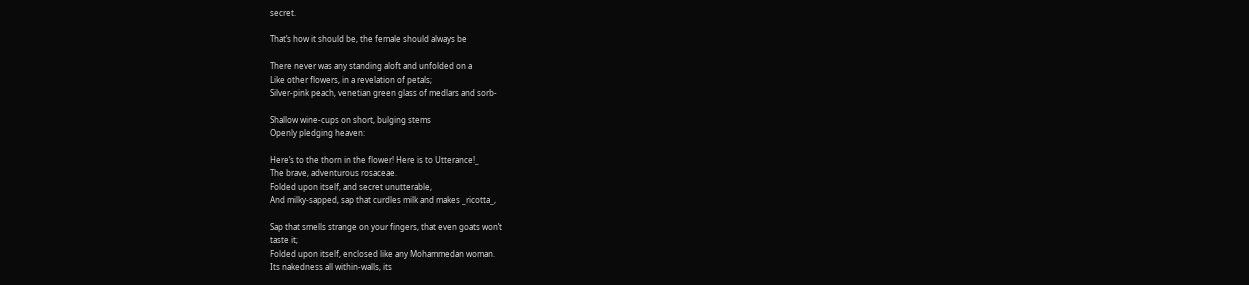secret.

That’s how it should be, the female should always be

There never was any standing aloft and unfolded on a
Like other flowers, in a revelation of petals;
Silver-pink peach, venetian green glass of medlars and sorb-

Shallow wine-cups on short, bulging stems
Openly pledging heaven:

Here’s to the thorn in the flower! Here is to Utterance!_
The brave, adventurous rosaceae.
Folded upon itself, and secret unutterable,
And milky-sapped, sap that curdles milk and makes _ricotta_,

Sap that smells strange on your fingers, that even goats won’t
taste it;
Folded upon itself, enclosed like any Mohammedan woman.
Its nakedness all within-walls, its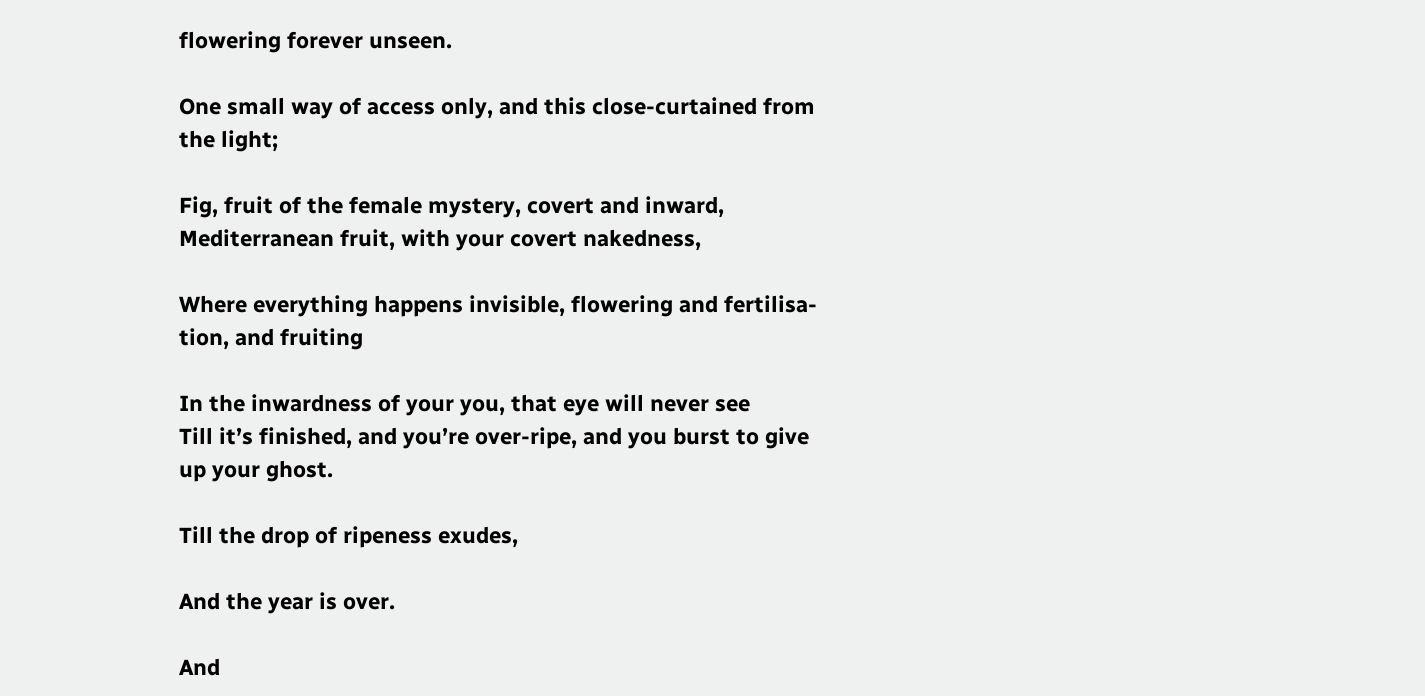flowering forever unseen.

One small way of access only, and this close-curtained from
the light;

Fig, fruit of the female mystery, covert and inward,
Mediterranean fruit, with your covert nakedness,

Where everything happens invisible, flowering and fertilisa-
tion, and fruiting

In the inwardness of your you, that eye will never see
Till it’s finished, and you’re over-ripe, and you burst to give
up your ghost.

Till the drop of ripeness exudes,

And the year is over.

And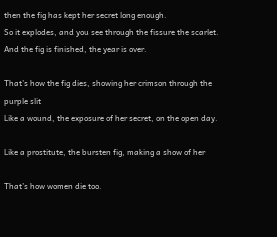then the fig has kept her secret long enough.
So it explodes, and you see through the fissure the scarlet.
And the fig is finished, the year is over.

That’s how the fig dies, showing her crimson through the
purple slit
Like a wound, the exposure of her secret, on the open day.

Like a prostitute, the bursten fig, making a show of her

That’s how women die too.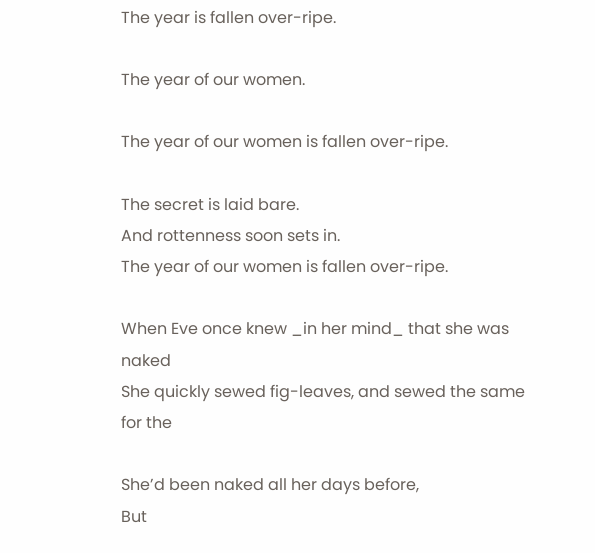The year is fallen over-ripe.

The year of our women.

The year of our women is fallen over-ripe.

The secret is laid bare.
And rottenness soon sets in.
The year of our women is fallen over-ripe.

When Eve once knew _in her mind_ that she was naked
She quickly sewed fig-leaves, and sewed the same for the

She’d been naked all her days before,
But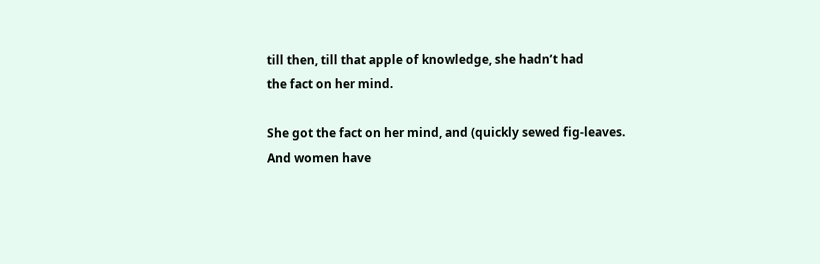till then, till that apple of knowledge, she hadn’t had
the fact on her mind.

She got the fact on her mind, and (quickly sewed fig-leaves.
And women have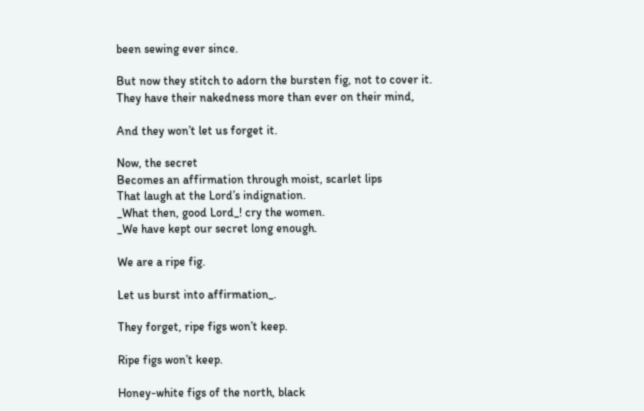been sewing ever since.

But now they stitch to adorn the bursten fig, not to cover it.
They have their nakedness more than ever on their mind,

And they won’t let us forget it.

Now, the secret
Becomes an affirmation through moist, scarlet lips
That laugh at the Lord’s indignation.
_What then, good Lord_! cry the women.
_We have kept our secret long enough.

We are a ripe fig.

Let us burst into affirmation_.

They forget, ripe figs won’t keep.

Ripe figs won’t keep.

Honey-white figs of the north, black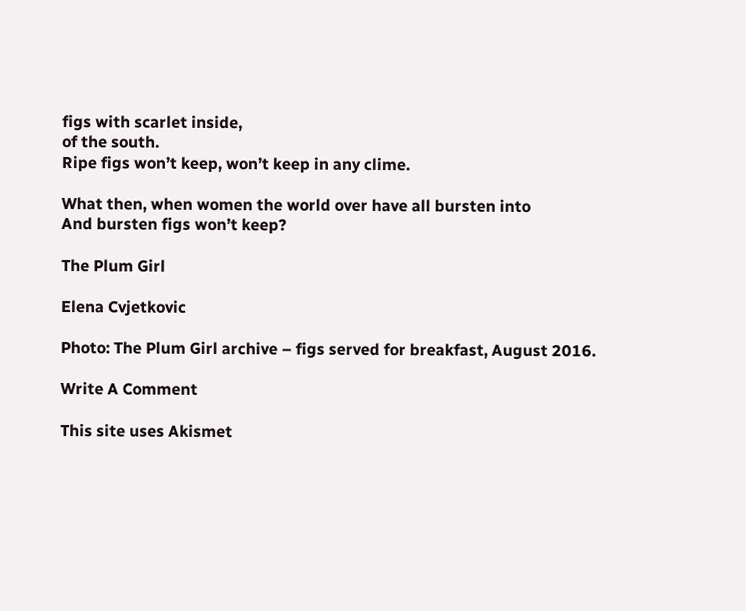figs with scarlet inside,
of the south.
Ripe figs won’t keep, won’t keep in any clime.

What then, when women the world over have all bursten into
And bursten figs won’t keep?

The Plum Girl

Elena Cvjetkovic

Photo: The Plum Girl archive – figs served for breakfast, August 2016.

Write A Comment

This site uses Akismet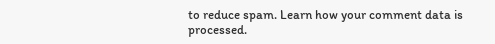to reduce spam. Learn how your comment data is processed.